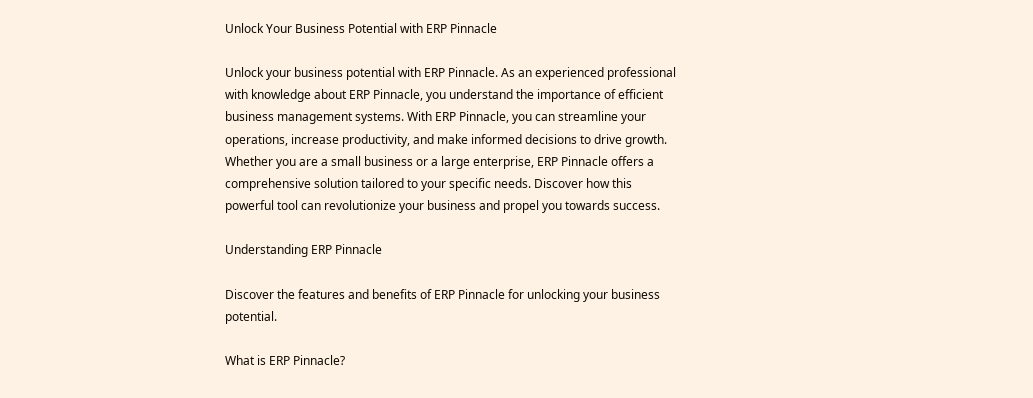Unlock Your Business Potential with ERP Pinnacle

Unlock your business potential with ERP Pinnacle. As an experienced professional with knowledge about ERP Pinnacle, you understand the importance of efficient business management systems. With ERP Pinnacle, you can streamline your operations, increase productivity, and make informed decisions to drive growth. Whether you are a small business or a large enterprise, ERP Pinnacle offers a comprehensive solution tailored to your specific needs. Discover how this powerful tool can revolutionize your business and propel you towards success.

Understanding ERP Pinnacle

Discover the features and benefits of ERP Pinnacle for unlocking your business potential.

What is ERP Pinnacle?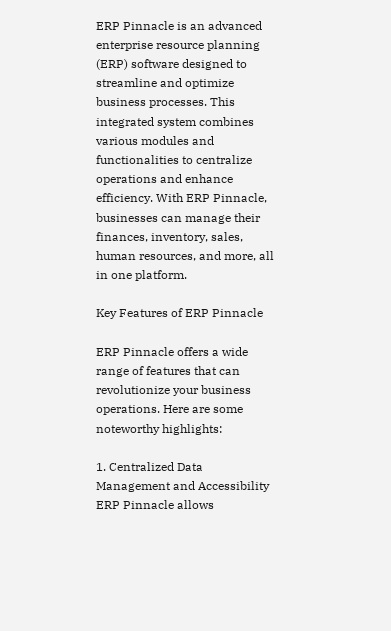ERP Pinnacle is an advanced enterprise resource planning (ERP) software designed to streamline and optimize business processes. This integrated system combines various modules and functionalities to centralize operations and enhance efficiency. With ERP Pinnacle, businesses can manage their finances, inventory, sales, human resources, and more, all in one platform.

Key Features of ERP Pinnacle

ERP Pinnacle offers a wide range of features that can revolutionize your business operations. Here are some noteworthy highlights:

1. Centralized Data Management and Accessibility
ERP Pinnacle allows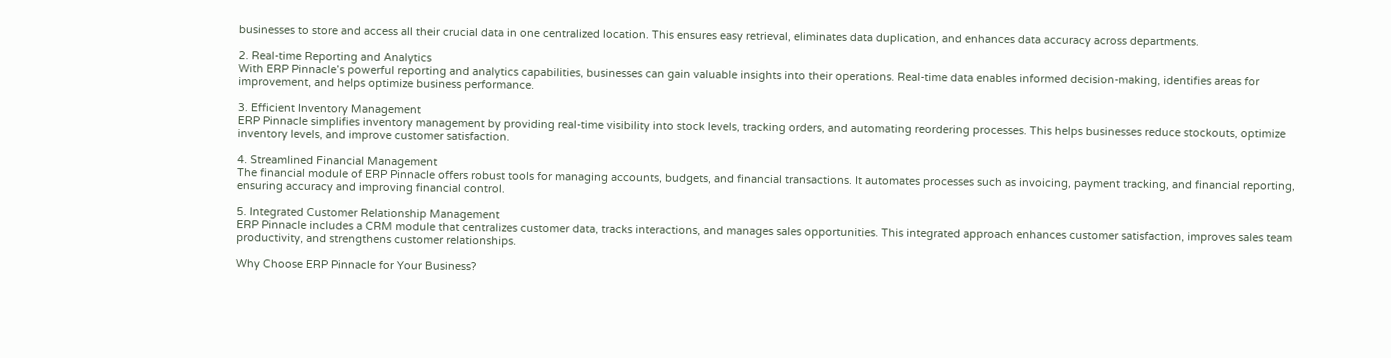businesses to store and access all their crucial data in one centralized location. This ensures easy retrieval, eliminates data duplication, and enhances data accuracy across departments.

2. Real-time Reporting and Analytics
With ERP Pinnacle’s powerful reporting and analytics capabilities, businesses can gain valuable insights into their operations. Real-time data enables informed decision-making, identifies areas for improvement, and helps optimize business performance.

3. Efficient Inventory Management
ERP Pinnacle simplifies inventory management by providing real-time visibility into stock levels, tracking orders, and automating reordering processes. This helps businesses reduce stockouts, optimize inventory levels, and improve customer satisfaction.

4. Streamlined Financial Management
The financial module of ERP Pinnacle offers robust tools for managing accounts, budgets, and financial transactions. It automates processes such as invoicing, payment tracking, and financial reporting, ensuring accuracy and improving financial control.

5. Integrated Customer Relationship Management
ERP Pinnacle includes a CRM module that centralizes customer data, tracks interactions, and manages sales opportunities. This integrated approach enhances customer satisfaction, improves sales team productivity, and strengthens customer relationships.

Why Choose ERP Pinnacle for Your Business?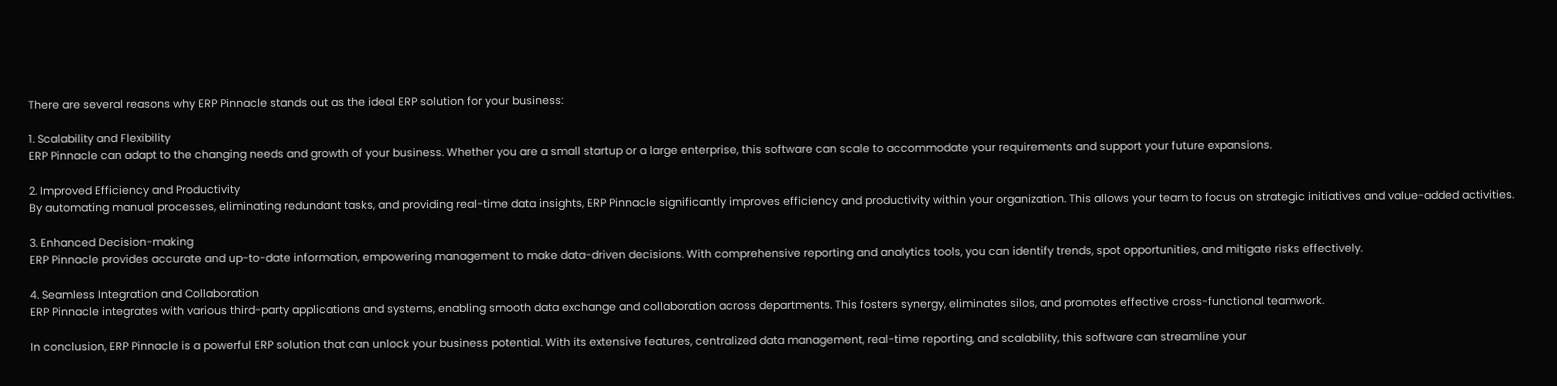There are several reasons why ERP Pinnacle stands out as the ideal ERP solution for your business:

1. Scalability and Flexibility
ERP Pinnacle can adapt to the changing needs and growth of your business. Whether you are a small startup or a large enterprise, this software can scale to accommodate your requirements and support your future expansions.

2. Improved Efficiency and Productivity
By automating manual processes, eliminating redundant tasks, and providing real-time data insights, ERP Pinnacle significantly improves efficiency and productivity within your organization. This allows your team to focus on strategic initiatives and value-added activities.

3. Enhanced Decision-making
ERP Pinnacle provides accurate and up-to-date information, empowering management to make data-driven decisions. With comprehensive reporting and analytics tools, you can identify trends, spot opportunities, and mitigate risks effectively.

4. Seamless Integration and Collaboration
ERP Pinnacle integrates with various third-party applications and systems, enabling smooth data exchange and collaboration across departments. This fosters synergy, eliminates silos, and promotes effective cross-functional teamwork.

In conclusion, ERP Pinnacle is a powerful ERP solution that can unlock your business potential. With its extensive features, centralized data management, real-time reporting, and scalability, this software can streamline your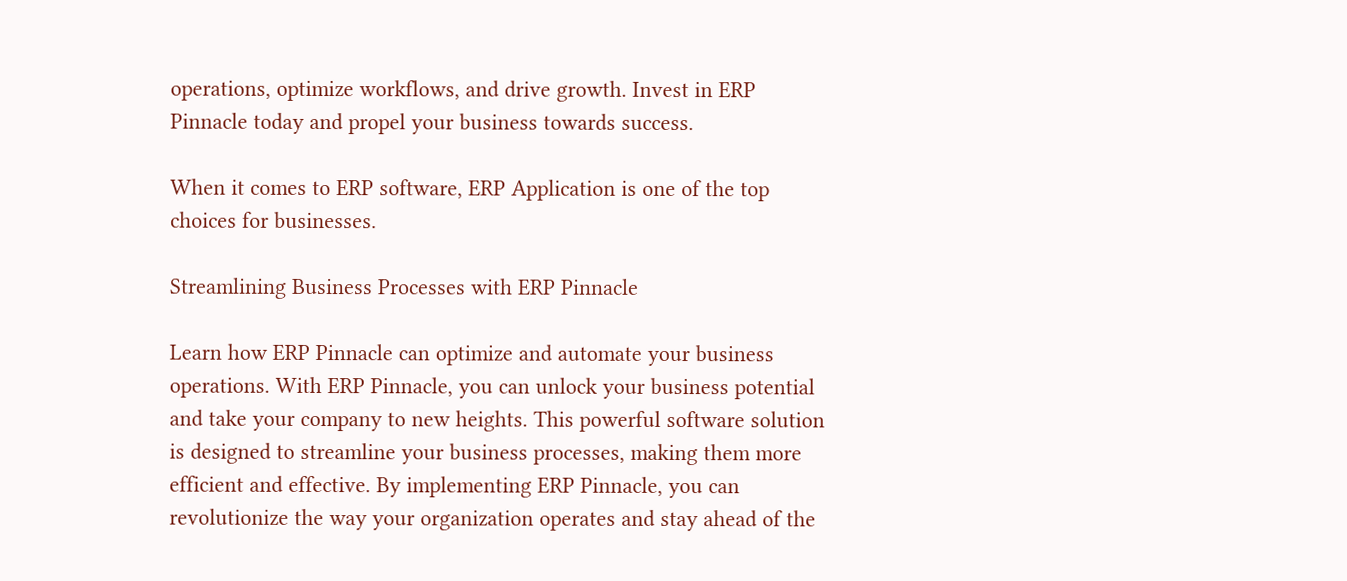operations, optimize workflows, and drive growth. Invest in ERP Pinnacle today and propel your business towards success.

When it comes to ERP software, ERP Application is one of the top choices for businesses.

Streamlining Business Processes with ERP Pinnacle

Learn how ERP Pinnacle can optimize and automate your business operations. With ERP Pinnacle, you can unlock your business potential and take your company to new heights. This powerful software solution is designed to streamline your business processes, making them more efficient and effective. By implementing ERP Pinnacle, you can revolutionize the way your organization operates and stay ahead of the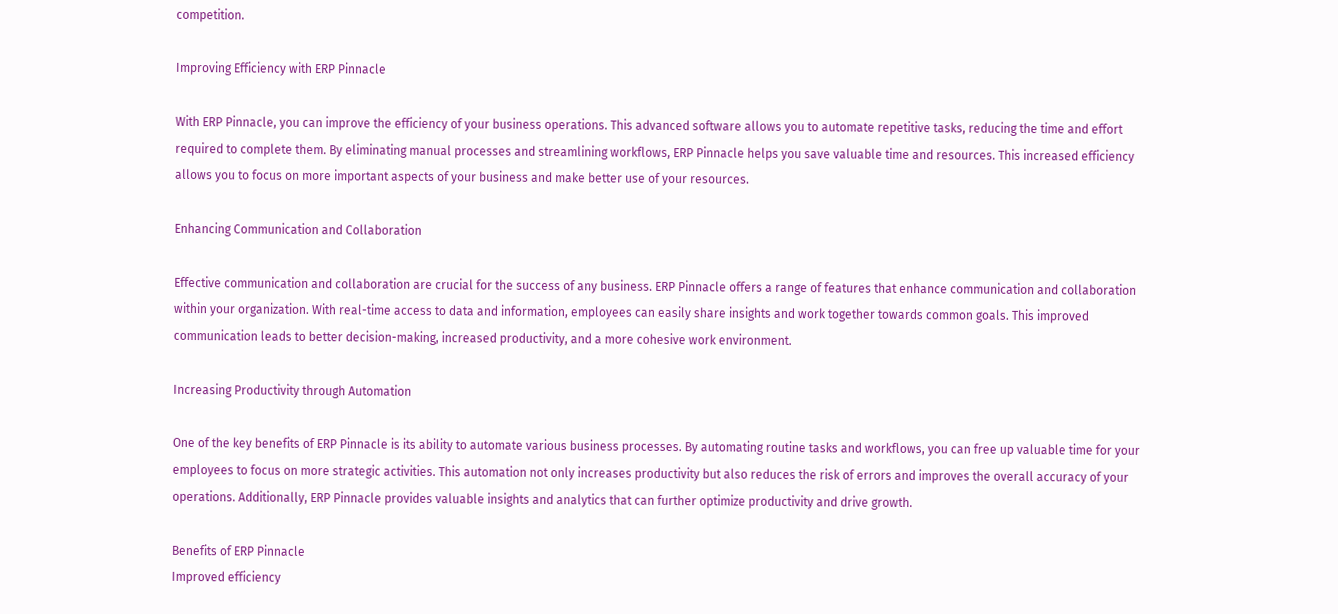competition.

Improving Efficiency with ERP Pinnacle

With ERP Pinnacle, you can improve the efficiency of your business operations. This advanced software allows you to automate repetitive tasks, reducing the time and effort required to complete them. By eliminating manual processes and streamlining workflows, ERP Pinnacle helps you save valuable time and resources. This increased efficiency allows you to focus on more important aspects of your business and make better use of your resources.

Enhancing Communication and Collaboration

Effective communication and collaboration are crucial for the success of any business. ERP Pinnacle offers a range of features that enhance communication and collaboration within your organization. With real-time access to data and information, employees can easily share insights and work together towards common goals. This improved communication leads to better decision-making, increased productivity, and a more cohesive work environment.

Increasing Productivity through Automation

One of the key benefits of ERP Pinnacle is its ability to automate various business processes. By automating routine tasks and workflows, you can free up valuable time for your employees to focus on more strategic activities. This automation not only increases productivity but also reduces the risk of errors and improves the overall accuracy of your operations. Additionally, ERP Pinnacle provides valuable insights and analytics that can further optimize productivity and drive growth.

Benefits of ERP Pinnacle
Improved efficiency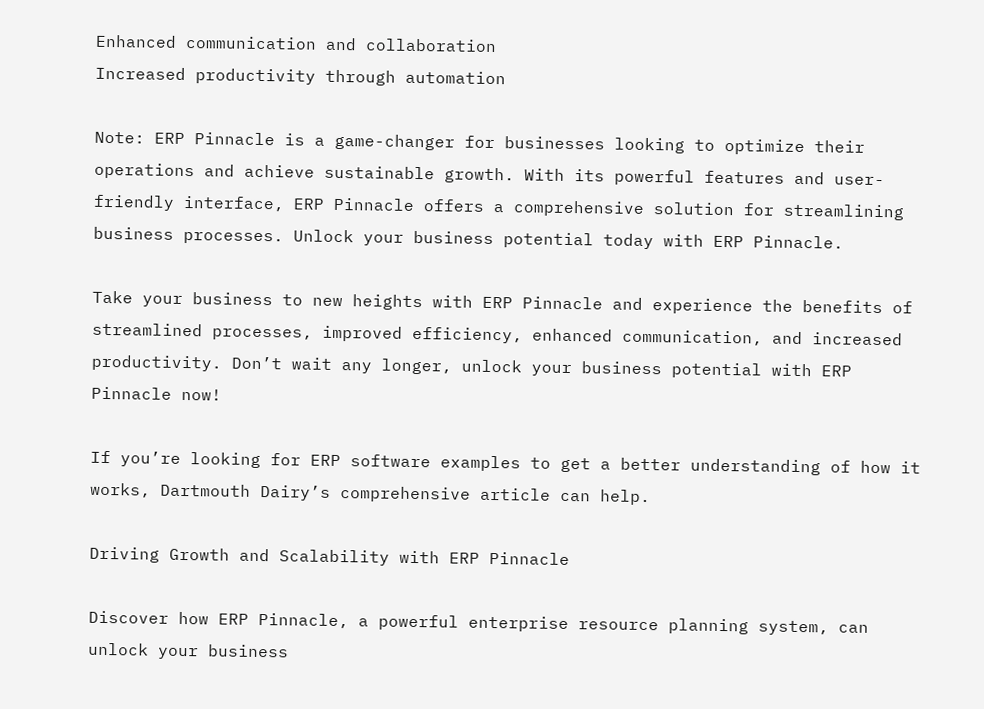Enhanced communication and collaboration
Increased productivity through automation

Note: ERP Pinnacle is a game-changer for businesses looking to optimize their operations and achieve sustainable growth. With its powerful features and user-friendly interface, ERP Pinnacle offers a comprehensive solution for streamlining business processes. Unlock your business potential today with ERP Pinnacle.

Take your business to new heights with ERP Pinnacle and experience the benefits of streamlined processes, improved efficiency, enhanced communication, and increased productivity. Don’t wait any longer, unlock your business potential with ERP Pinnacle now!

If you’re looking for ERP software examples to get a better understanding of how it works, Dartmouth Dairy’s comprehensive article can help.

Driving Growth and Scalability with ERP Pinnacle

Discover how ERP Pinnacle, a powerful enterprise resource planning system, can unlock your business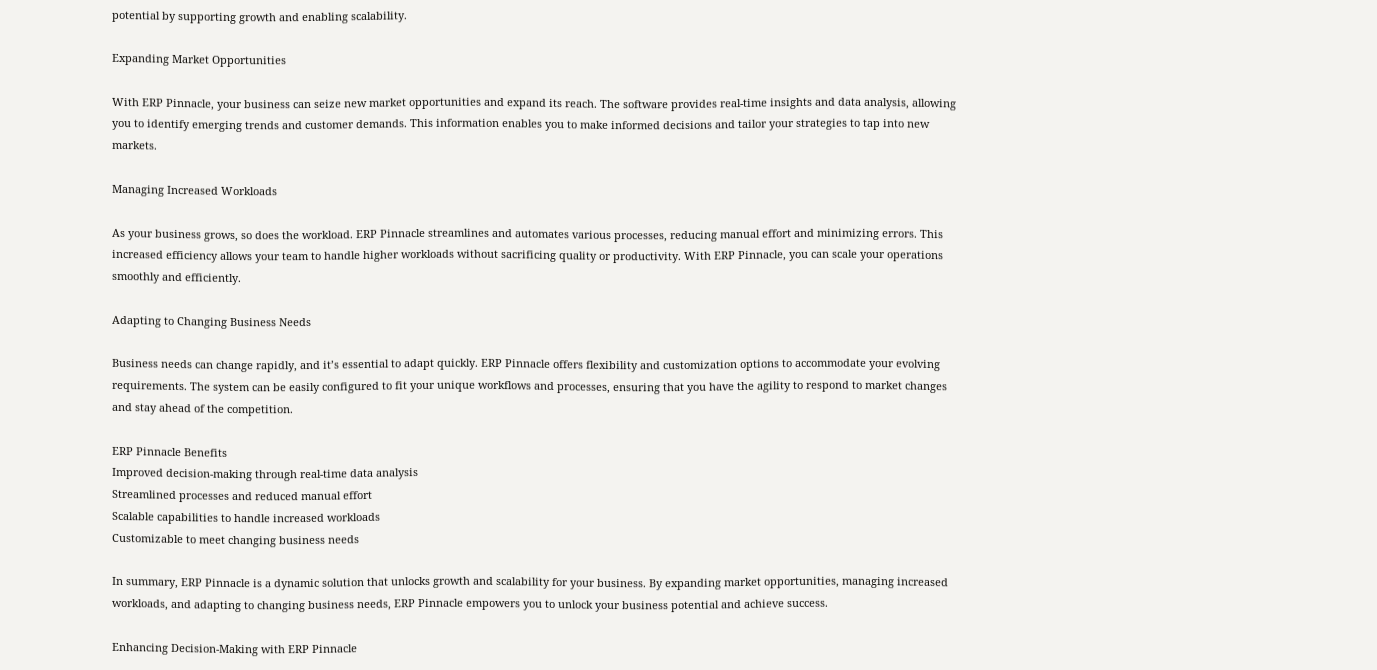potential by supporting growth and enabling scalability.

Expanding Market Opportunities

With ERP Pinnacle, your business can seize new market opportunities and expand its reach. The software provides real-time insights and data analysis, allowing you to identify emerging trends and customer demands. This information enables you to make informed decisions and tailor your strategies to tap into new markets.

Managing Increased Workloads

As your business grows, so does the workload. ERP Pinnacle streamlines and automates various processes, reducing manual effort and minimizing errors. This increased efficiency allows your team to handle higher workloads without sacrificing quality or productivity. With ERP Pinnacle, you can scale your operations smoothly and efficiently.

Adapting to Changing Business Needs

Business needs can change rapidly, and it’s essential to adapt quickly. ERP Pinnacle offers flexibility and customization options to accommodate your evolving requirements. The system can be easily configured to fit your unique workflows and processes, ensuring that you have the agility to respond to market changes and stay ahead of the competition.

ERP Pinnacle Benefits
Improved decision-making through real-time data analysis
Streamlined processes and reduced manual effort
Scalable capabilities to handle increased workloads
Customizable to meet changing business needs

In summary, ERP Pinnacle is a dynamic solution that unlocks growth and scalability for your business. By expanding market opportunities, managing increased workloads, and adapting to changing business needs, ERP Pinnacle empowers you to unlock your business potential and achieve success.

Enhancing Decision-Making with ERP Pinnacle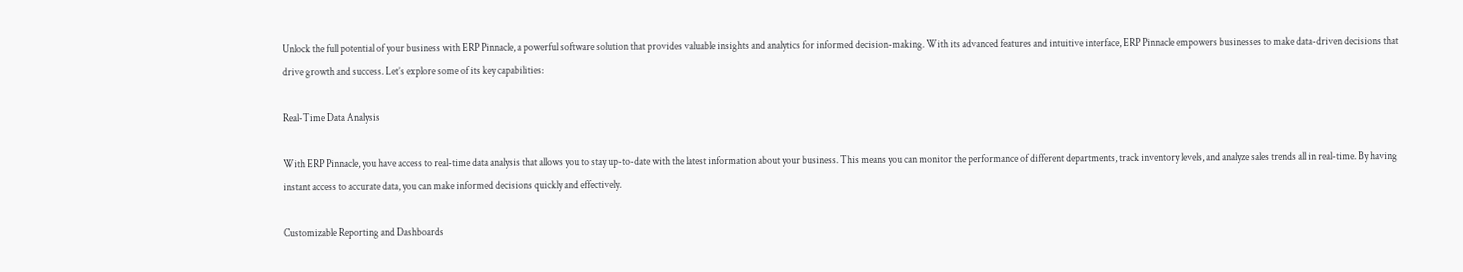Unlock the full potential of your business with ERP Pinnacle, a powerful software solution that provides valuable insights and analytics for informed decision-making. With its advanced features and intuitive interface, ERP Pinnacle empowers businesses to make data-driven decisions that drive growth and success. Let’s explore some of its key capabilities:

Real-Time Data Analysis

With ERP Pinnacle, you have access to real-time data analysis that allows you to stay up-to-date with the latest information about your business. This means you can monitor the performance of different departments, track inventory levels, and analyze sales trends all in real-time. By having instant access to accurate data, you can make informed decisions quickly and effectively.

Customizable Reporting and Dashboards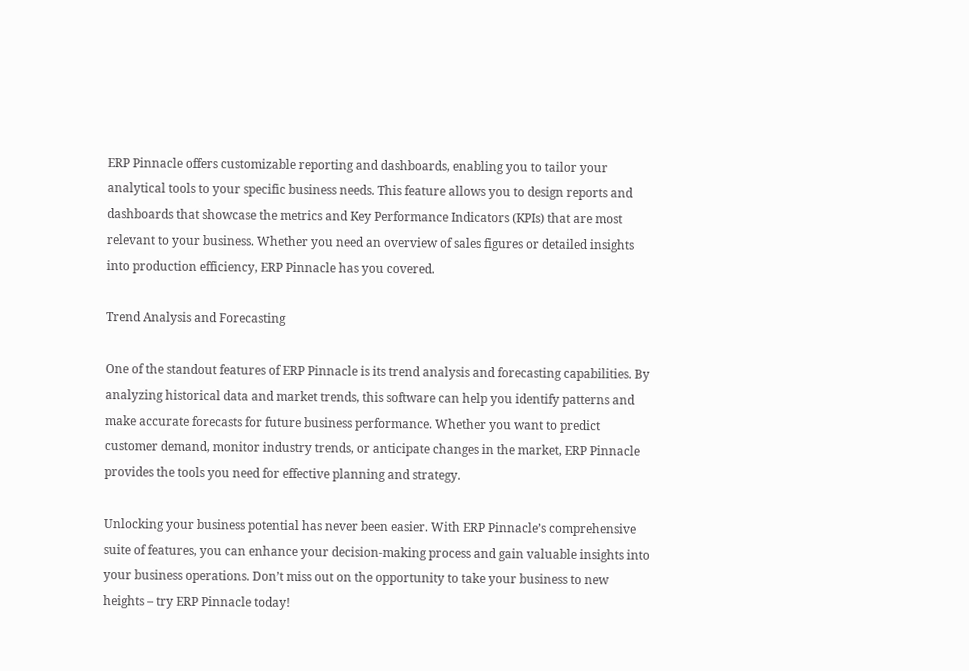ERP Pinnacle offers customizable reporting and dashboards, enabling you to tailor your analytical tools to your specific business needs. This feature allows you to design reports and dashboards that showcase the metrics and Key Performance Indicators (KPIs) that are most relevant to your business. Whether you need an overview of sales figures or detailed insights into production efficiency, ERP Pinnacle has you covered.

Trend Analysis and Forecasting

One of the standout features of ERP Pinnacle is its trend analysis and forecasting capabilities. By analyzing historical data and market trends, this software can help you identify patterns and make accurate forecasts for future business performance. Whether you want to predict customer demand, monitor industry trends, or anticipate changes in the market, ERP Pinnacle provides the tools you need for effective planning and strategy.

Unlocking your business potential has never been easier. With ERP Pinnacle’s comprehensive suite of features, you can enhance your decision-making process and gain valuable insights into your business operations. Don’t miss out on the opportunity to take your business to new heights – try ERP Pinnacle today!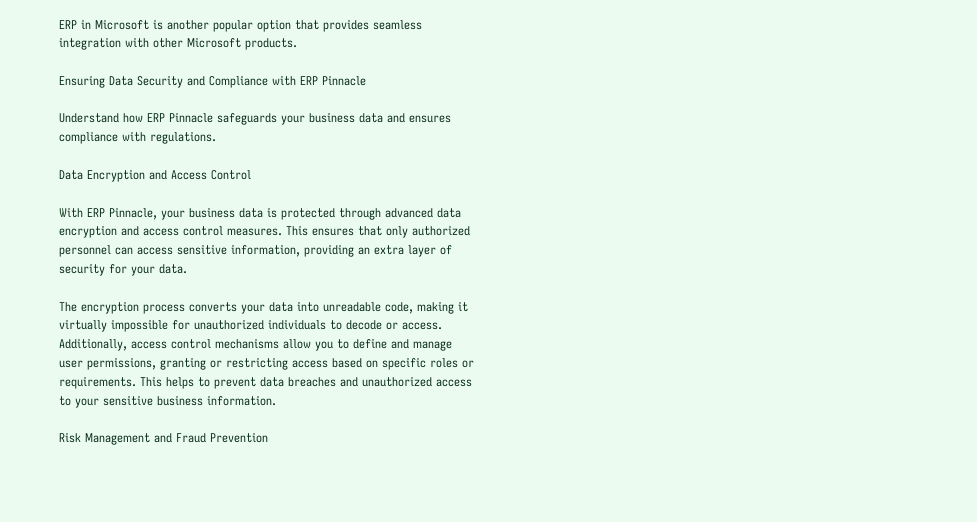ERP in Microsoft is another popular option that provides seamless integration with other Microsoft products.

Ensuring Data Security and Compliance with ERP Pinnacle

Understand how ERP Pinnacle safeguards your business data and ensures compliance with regulations.

Data Encryption and Access Control

With ERP Pinnacle, your business data is protected through advanced data encryption and access control measures. This ensures that only authorized personnel can access sensitive information, providing an extra layer of security for your data.

The encryption process converts your data into unreadable code, making it virtually impossible for unauthorized individuals to decode or access. Additionally, access control mechanisms allow you to define and manage user permissions, granting or restricting access based on specific roles or requirements. This helps to prevent data breaches and unauthorized access to your sensitive business information.

Risk Management and Fraud Prevention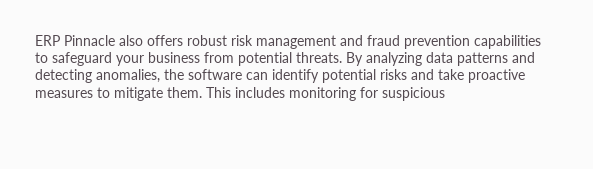ERP Pinnacle also offers robust risk management and fraud prevention capabilities to safeguard your business from potential threats. By analyzing data patterns and detecting anomalies, the software can identify potential risks and take proactive measures to mitigate them. This includes monitoring for suspicious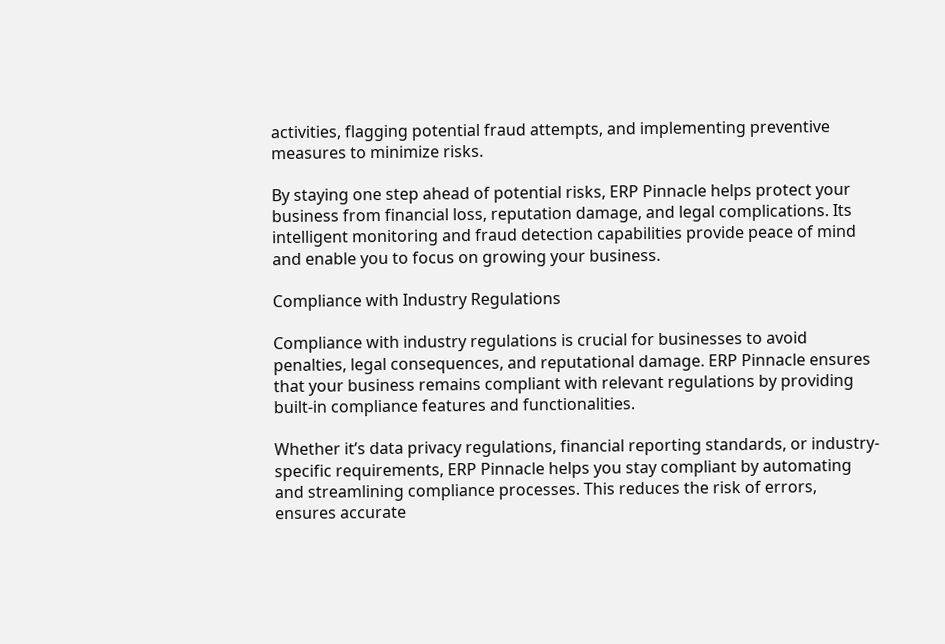activities, flagging potential fraud attempts, and implementing preventive measures to minimize risks.

By staying one step ahead of potential risks, ERP Pinnacle helps protect your business from financial loss, reputation damage, and legal complications. Its intelligent monitoring and fraud detection capabilities provide peace of mind and enable you to focus on growing your business.

Compliance with Industry Regulations

Compliance with industry regulations is crucial for businesses to avoid penalties, legal consequences, and reputational damage. ERP Pinnacle ensures that your business remains compliant with relevant regulations by providing built-in compliance features and functionalities.

Whether it’s data privacy regulations, financial reporting standards, or industry-specific requirements, ERP Pinnacle helps you stay compliant by automating and streamlining compliance processes. This reduces the risk of errors, ensures accurate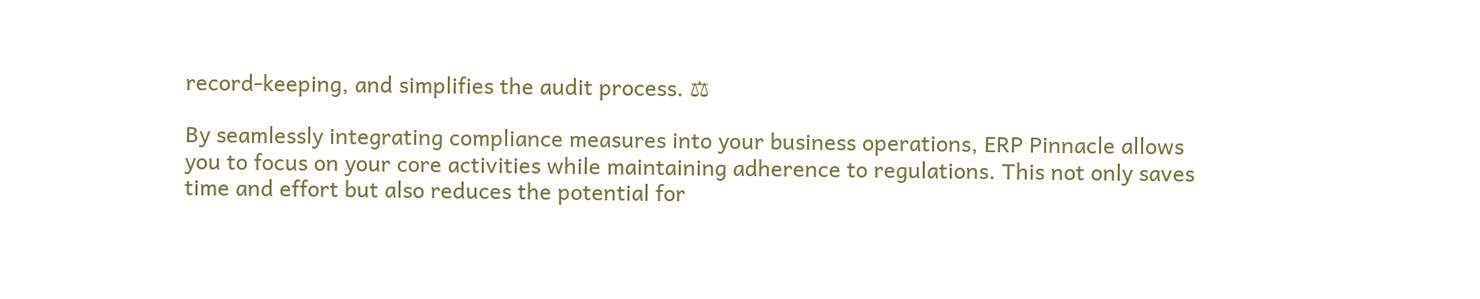record-keeping, and simplifies the audit process. ⚖

By seamlessly integrating compliance measures into your business operations, ERP Pinnacle allows you to focus on your core activities while maintaining adherence to regulations. This not only saves time and effort but also reduces the potential for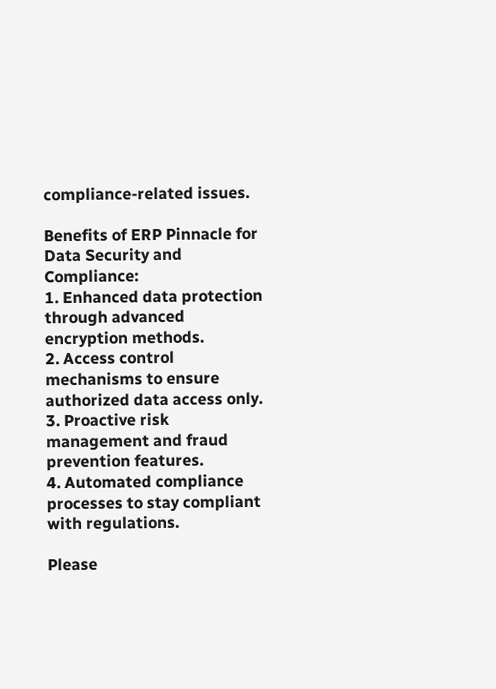compliance-related issues.

Benefits of ERP Pinnacle for Data Security and Compliance:
1. Enhanced data protection through advanced encryption methods.
2. Access control mechanisms to ensure authorized data access only.
3. Proactive risk management and fraud prevention features.
4. Automated compliance processes to stay compliant with regulations.

Please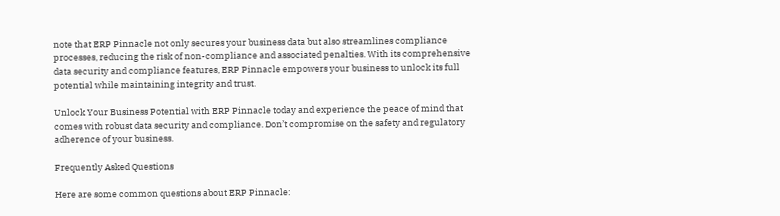note that ERP Pinnacle not only secures your business data but also streamlines compliance processes, reducing the risk of non-compliance and associated penalties. With its comprehensive data security and compliance features, ERP Pinnacle empowers your business to unlock its full potential while maintaining integrity and trust.

Unlock Your Business Potential with ERP Pinnacle today and experience the peace of mind that comes with robust data security and compliance. Don’t compromise on the safety and regulatory adherence of your business.

Frequently Asked Questions

Here are some common questions about ERP Pinnacle: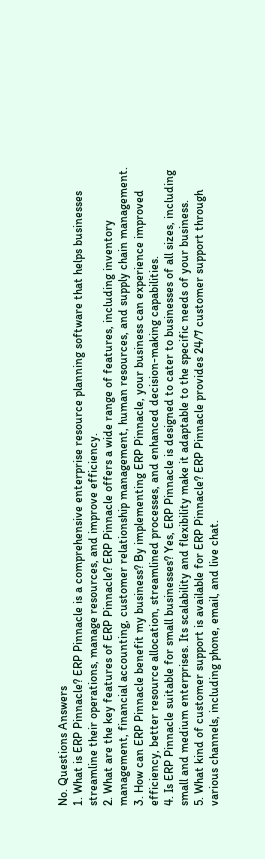No. Questions Answers
1. What is ERP Pinnacle? ERP Pinnacle is a comprehensive enterprise resource planning software that helps businesses streamline their operations, manage resources, and improve efficiency.
2. What are the key features of ERP Pinnacle? ERP Pinnacle offers a wide range of features, including inventory management, financial accounting, customer relationship management, human resources, and supply chain management.
3. How can ERP Pinnacle benefit my business? By implementing ERP Pinnacle, your business can experience improved efficiency, better resource allocation, streamlined processes, and enhanced decision-making capabilities.
4. Is ERP Pinnacle suitable for small businesses? Yes, ERP Pinnacle is designed to cater to businesses of all sizes, including small and medium enterprises. Its scalability and flexibility make it adaptable to the specific needs of your business.
5. What kind of customer support is available for ERP Pinnacle? ERP Pinnacle provides 24/7 customer support through various channels, including phone, email, and live chat.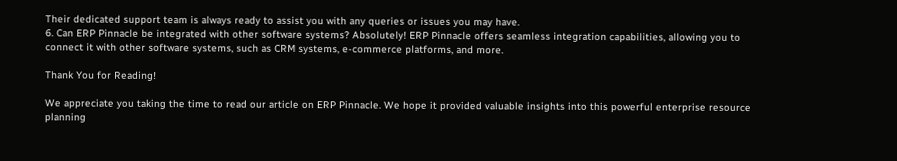Their dedicated support team is always ready to assist you with any queries or issues you may have.
6. Can ERP Pinnacle be integrated with other software systems? Absolutely! ERP Pinnacle offers seamless integration capabilities, allowing you to connect it with other software systems, such as CRM systems, e-commerce platforms, and more.

Thank You for Reading!

We appreciate you taking the time to read our article on ERP Pinnacle. We hope it provided valuable insights into this powerful enterprise resource planning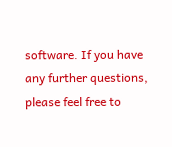software. If you have any further questions, please feel free to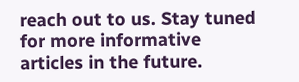reach out to us. Stay tuned for more informative articles in the future.